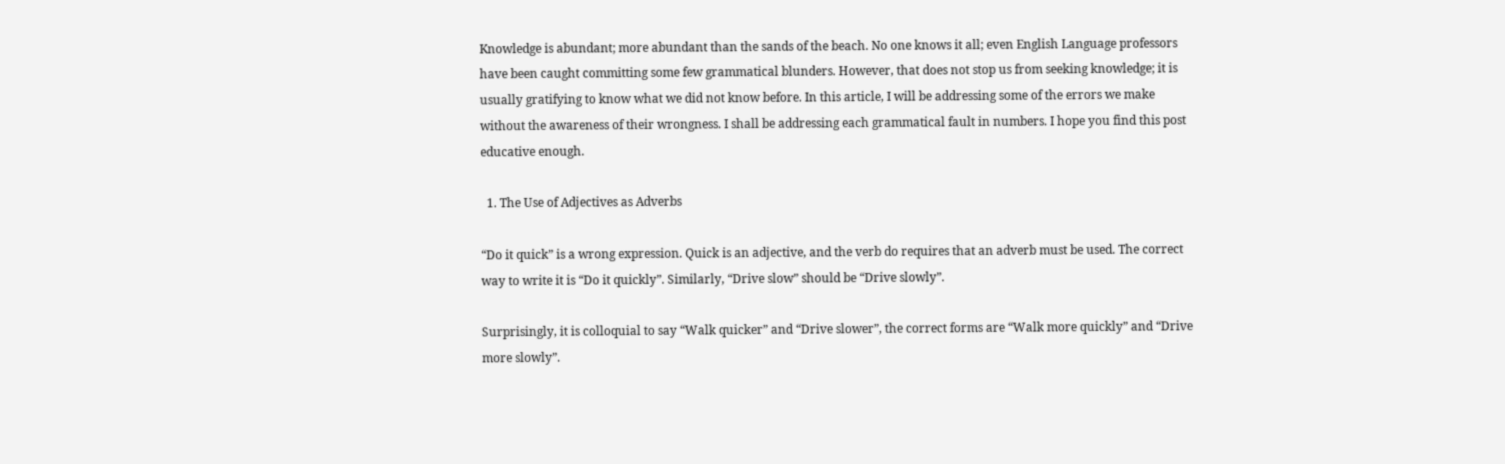Knowledge is abundant; more abundant than the sands of the beach. No one knows it all; even English Language professors have been caught committing some few grammatical blunders. However, that does not stop us from seeking knowledge; it is usually gratifying to know what we did not know before. In this article, I will be addressing some of the errors we make without the awareness of their wrongness. I shall be addressing each grammatical fault in numbers. I hope you find this post educative enough.

  1. The Use of Adjectives as Adverbs

“Do it quick” is a wrong expression. Quick is an adjective, and the verb do requires that an adverb must be used. The correct way to write it is “Do it quickly”. Similarly, “Drive slow” should be “Drive slowly”.

Surprisingly, it is colloquial to say “Walk quicker” and “Drive slower”, the correct forms are “Walk more quickly” and “Drive more slowly”.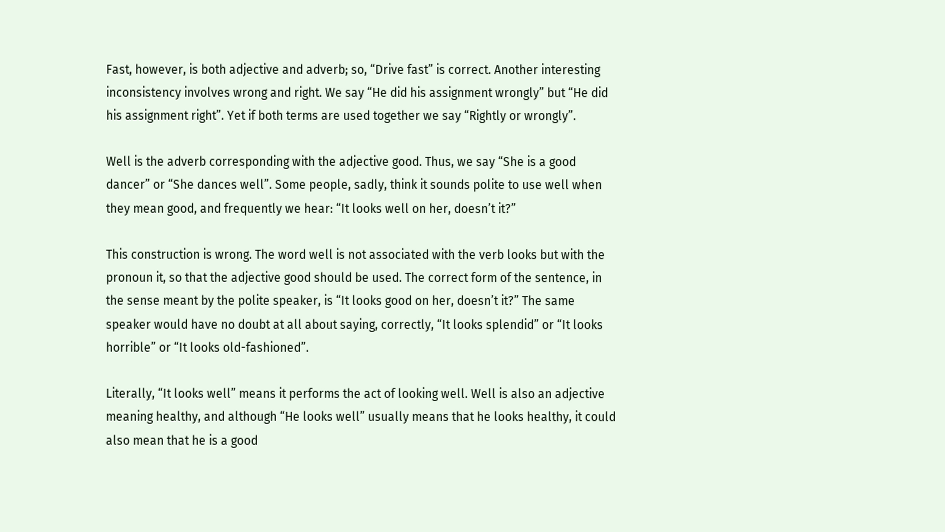Fast, however, is both adjective and adverb; so, “Drive fast” is correct. Another interesting inconsistency involves wrong and right. We say “He did his assignment wrongly” but “He did his assignment right”. Yet if both terms are used together we say “Rightly or wrongly”.

Well is the adverb corresponding with the adjective good. Thus, we say “She is a good dancer” or “She dances well”. Some people, sadly, think it sounds polite to use well when they mean good, and frequently we hear: “It looks well on her, doesn’t it?”

This construction is wrong. The word well is not associated with the verb looks but with the pronoun it, so that the adjective good should be used. The correct form of the sentence, in the sense meant by the polite speaker, is “It looks good on her, doesn’t it?” The same speaker would have no doubt at all about saying, correctly, “It looks splendid” or “It looks horrible” or “It looks old-fashioned”.

Literally, “It looks well” means it performs the act of looking well. Well is also an adjective meaning healthy, and although “He looks well” usually means that he looks healthy, it could also mean that he is a good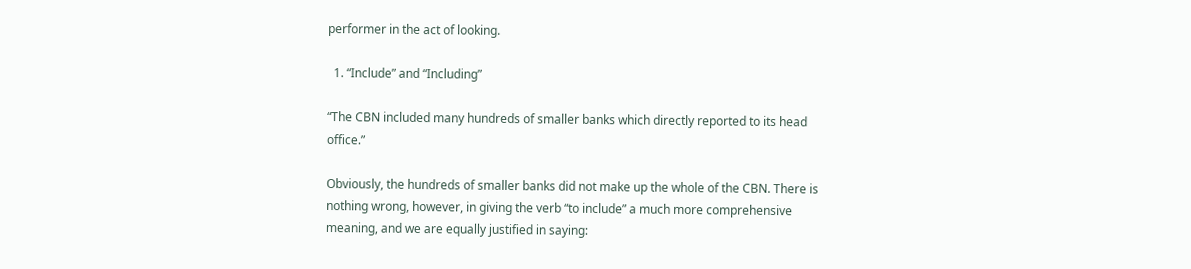performer in the act of looking.

  1. “Include” and “Including”

“The CBN included many hundreds of smaller banks which directly reported to its head office.”

Obviously, the hundreds of smaller banks did not make up the whole of the CBN. There is nothing wrong, however, in giving the verb “to include” a much more comprehensive meaning, and we are equally justified in saying: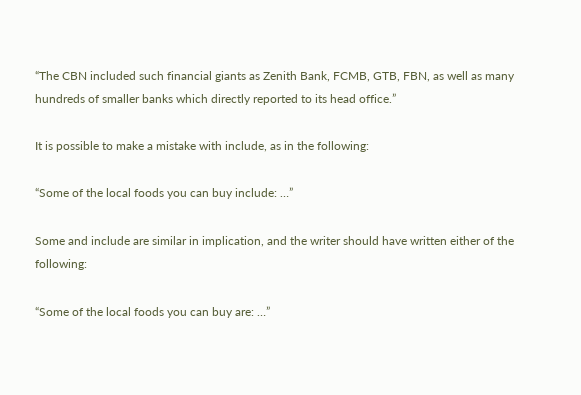“The CBN included such financial giants as Zenith Bank, FCMB, GTB, FBN, as well as many hundreds of smaller banks which directly reported to its head office.”

It is possible to make a mistake with include, as in the following:

“Some of the local foods you can buy include: …”

Some and include are similar in implication, and the writer should have written either of the following:

“Some of the local foods you can buy are: …”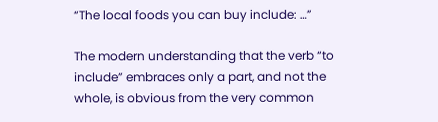“The local foods you can buy include: …”

The modern understanding that the verb “to include” embraces only a part, and not the whole, is obvious from the very common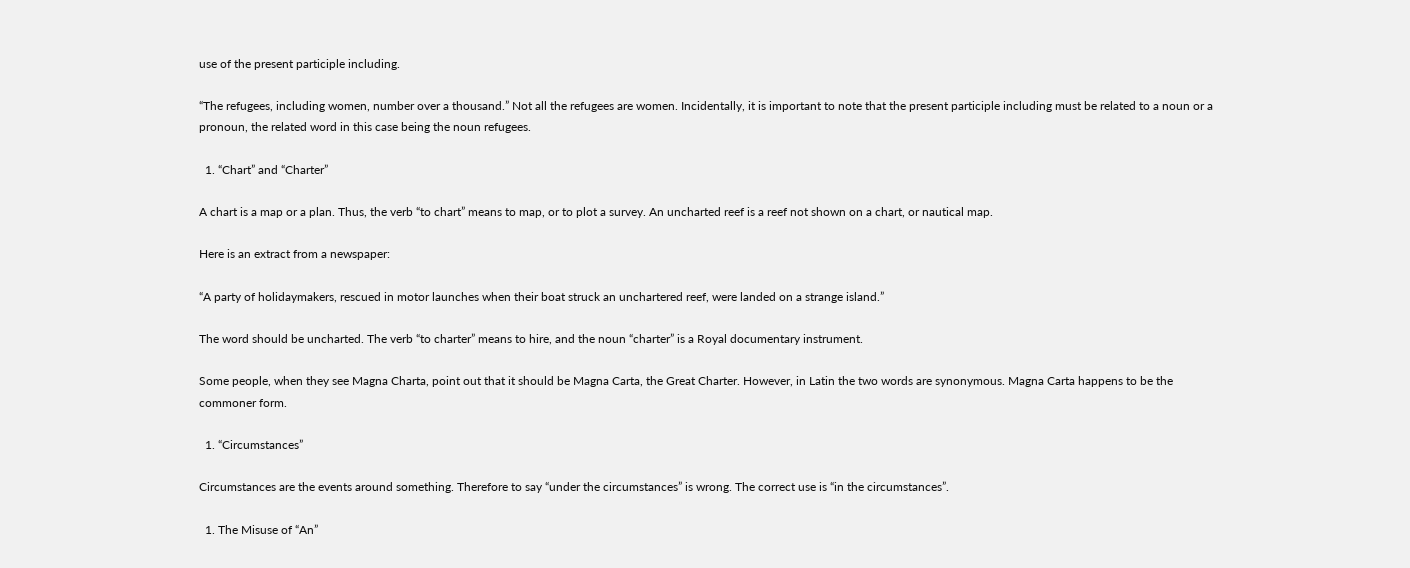use of the present participle including.

“The refugees, including women, number over a thousand.” Not all the refugees are women. Incidentally, it is important to note that the present participle including must be related to a noun or a pronoun, the related word in this case being the noun refugees.

  1. “Chart” and “Charter”

A chart is a map or a plan. Thus, the verb “to chart” means to map, or to plot a survey. An uncharted reef is a reef not shown on a chart, or nautical map.

Here is an extract from a newspaper:

“A party of holidaymakers, rescued in motor launches when their boat struck an unchartered reef, were landed on a strange island.”

The word should be uncharted. The verb “to charter” means to hire, and the noun “charter” is a Royal documentary instrument.

Some people, when they see Magna Charta, point out that it should be Magna Carta, the Great Charter. However, in Latin the two words are synonymous. Magna Carta happens to be the commoner form.

  1. “Circumstances”

Circumstances are the events around something. Therefore to say “under the circumstances” is wrong. The correct use is “in the circumstances”.

  1. The Misuse of “An”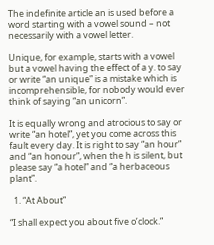The indefinite article an is used before a word starting with a vowel sound – not necessarily with a vowel letter.

Unique, for example, starts with a vowel but a vowel having the effect of a y. to say or write “an unique” is a mistake which is incomprehensible, for nobody would ever think of saying “an unicorn”.

It is equally wrong and atrocious to say or write “an hotel”, yet you come across this fault every day. It is right to say “an hour” and “an honour”, when the h is silent, but please say “a hotel” and “a herbaceous plant”.

  1. “At About”

“I shall expect you about five o’clock.”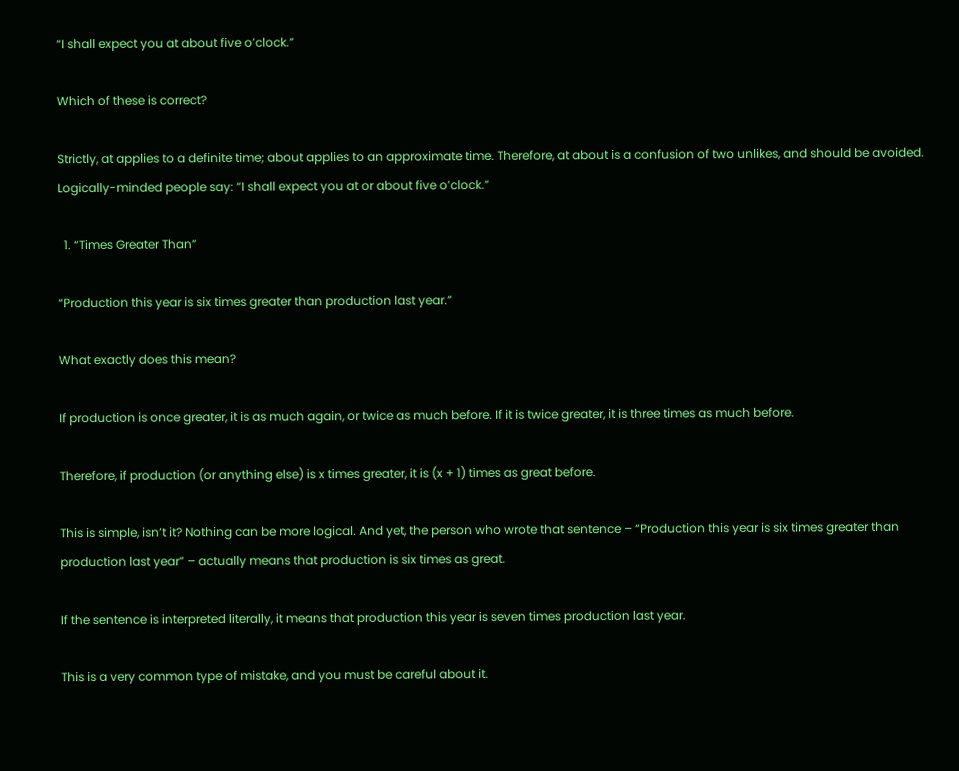“I shall expect you at about five o’clock.”

Which of these is correct?

Strictly, at applies to a definite time; about applies to an approximate time. Therefore, at about is a confusion of two unlikes, and should be avoided. Logically-minded people say: “I shall expect you at or about five o’clock.”

  1. “Times Greater Than”

“Production this year is six times greater than production last year.”

What exactly does this mean?

If production is once greater, it is as much again, or twice as much before. If it is twice greater, it is three times as much before.

Therefore, if production (or anything else) is x times greater, it is (x + 1) times as great before.

This is simple, isn’t it? Nothing can be more logical. And yet, the person who wrote that sentence – “Production this year is six times greater than production last year” – actually means that production is six times as great.

If the sentence is interpreted literally, it means that production this year is seven times production last year.

This is a very common type of mistake, and you must be careful about it.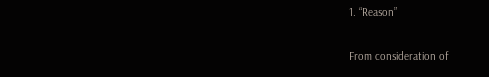1. “Reason”

From consideration of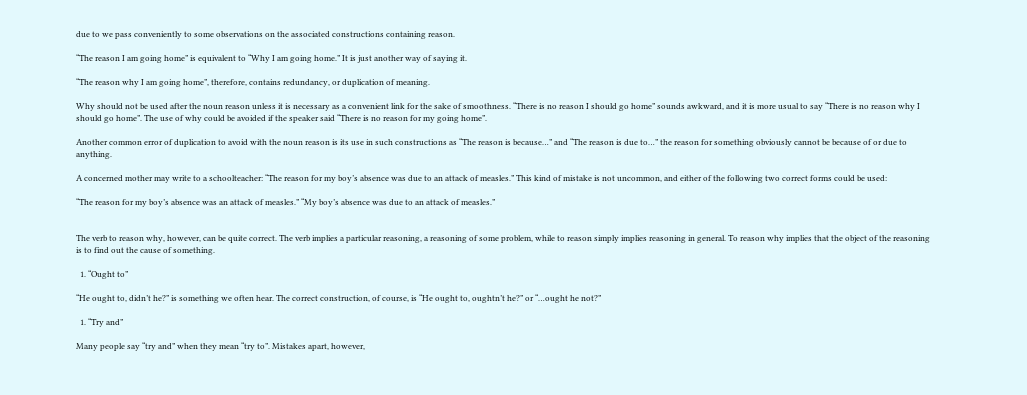due to we pass conveniently to some observations on the associated constructions containing reason.

“The reason I am going home” is equivalent to “Why I am going home.” It is just another way of saying it.

“The reason why I am going home”, therefore, contains redundancy, or duplication of meaning.

Why should not be used after the noun reason unless it is necessary as a convenient link for the sake of smoothness. “There is no reason I should go home” sounds awkward, and it is more usual to say “There is no reason why I should go home”. The use of why could be avoided if the speaker said “There is no reason for my going home”.

Another common error of duplication to avoid with the noun reason is its use in such constructions as “The reason is because…” and “The reason is due to…” the reason for something obviously cannot be because of or due to anything.

A concerned mother may write to a schoolteacher: “The reason for my boy’s absence was due to an attack of measles.” This kind of mistake is not uncommon, and either of the following two correct forms could be used:

“The reason for my boy’s absence was an attack of measles.” “My boy’s absence was due to an attack of measles.”


The verb to reason why, however, can be quite correct. The verb implies a particular reasoning, a reasoning of some problem, while to reason simply implies reasoning in general. To reason why implies that the object of the reasoning is to find out the cause of something.

  1. “Ought to”

“He ought to, didn’t he?” is something we often hear. The correct construction, of course, is “He ought to, oughtn’t he?” or “…ought he not?”

  1. “Try and”

Many people say “try and” when they mean “try to”. Mistakes apart, however,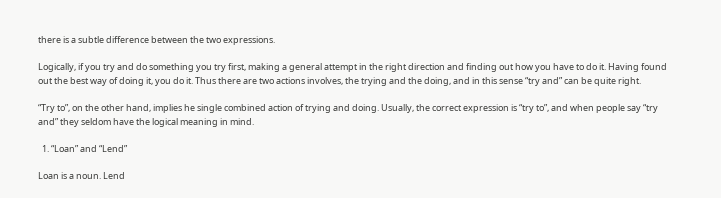there is a subtle difference between the two expressions.

Logically, if you try and do something you try first, making a general attempt in the right direction and finding out how you have to do it. Having found out the best way of doing it, you do it. Thus there are two actions involves, the trying and the doing, and in this sense “try and” can be quite right.

“Try to”, on the other hand, implies he single combined action of trying and doing. Usually, the correct expression is “try to”, and when people say “try and” they seldom have the logical meaning in mind.

  1. “Loan” and “Lend”

Loan is a noun. Lend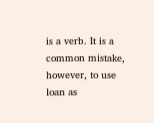is a verb. It is a common mistake, however, to use loan as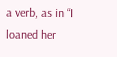a verb, as in “I loaned her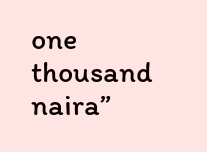one thousand naira”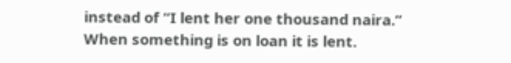instead of “I lent her one thousand naira.” When something is on loan it is lent.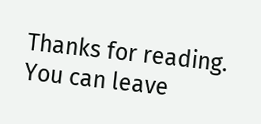Thanks for reading. You can leave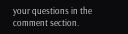your questions in the comment section.